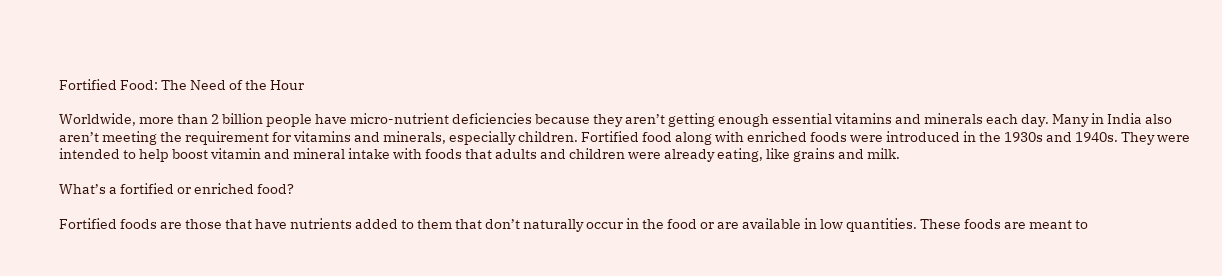Fortified Food: The Need of the Hour

Worldwide, more than 2 billion people have micro-nutrient deficiencies because they aren’t getting enough essential vitamins and minerals each day. Many in India also aren’t meeting the requirement for vitamins and minerals, especially children. Fortified food along with enriched foods were introduced in the 1930s and 1940s. They were intended to help boost vitamin and mineral intake with foods that adults and children were already eating, like grains and milk.

What’s a fortified or enriched food?

Fortified foods are those that have nutrients added to them that don’t naturally occur in the food or are available in low quantities. These foods are meant to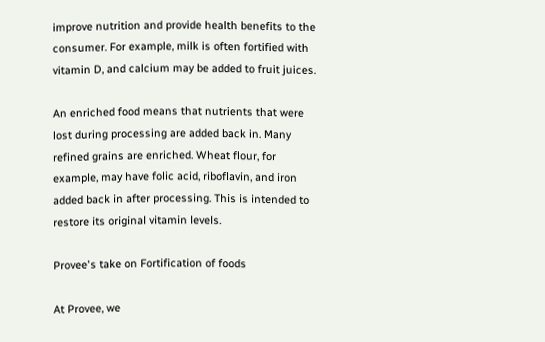improve nutrition and provide health benefits to the consumer. For example, milk is often fortified with vitamin D, and calcium may be added to fruit juices.

An enriched food means that nutrients that were lost during processing are added back in. Many refined grains are enriched. Wheat flour, for example, may have folic acid, riboflavin, and iron added back in after processing. This is intended to restore its original vitamin levels.

Provee's take on Fortification of foods

At Provee, we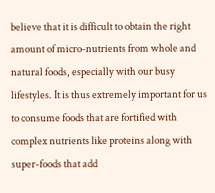believe that it is difficult to obtain the right amount of micro-nutrients from whole and natural foods, especially with our busy lifestyles. It is thus extremely important for us to consume foods that are fortified with complex nutrients like proteins along with super-foods that add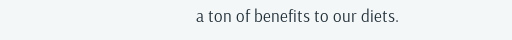a ton of benefits to our diets.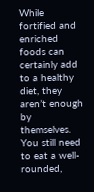While fortified and enriched foods can certainly add to a healthy diet, they aren’t enough by themselves. You still need to eat a well-rounded,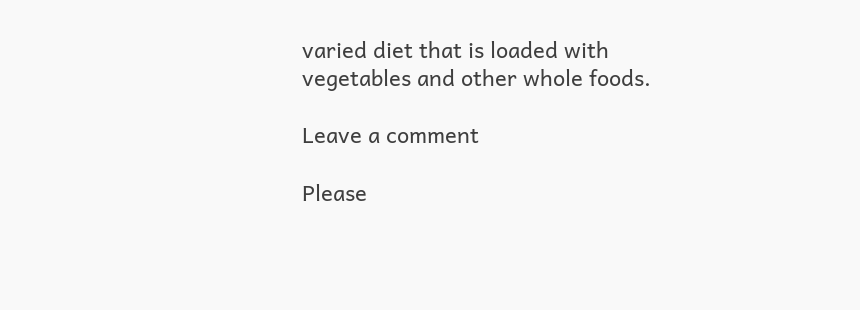varied diet that is loaded with vegetables and other whole foods.

Leave a comment

Please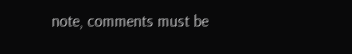note, comments must be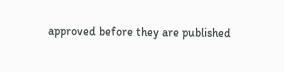approved before they are published